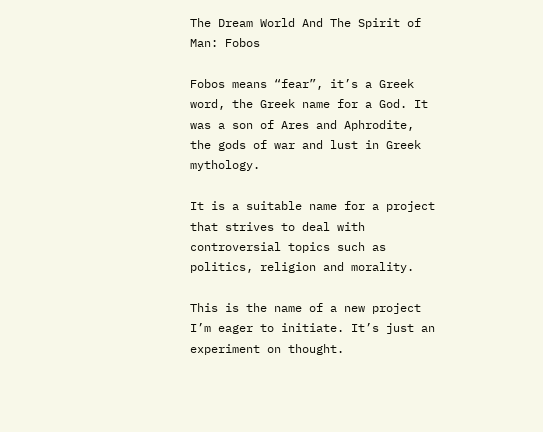The Dream World And The Spirit of Man: Fobos

Fobos means “fear”, it’s a Greek word, the Greek name for a God. It was a son of Ares and Aphrodite, the gods of war and lust in Greek mythology.

It is a suitable name for a project that strives to deal with controversial topics such as politics, religion and morality.

This is the name of a new project I’m eager to initiate. It’s just an experiment on thought.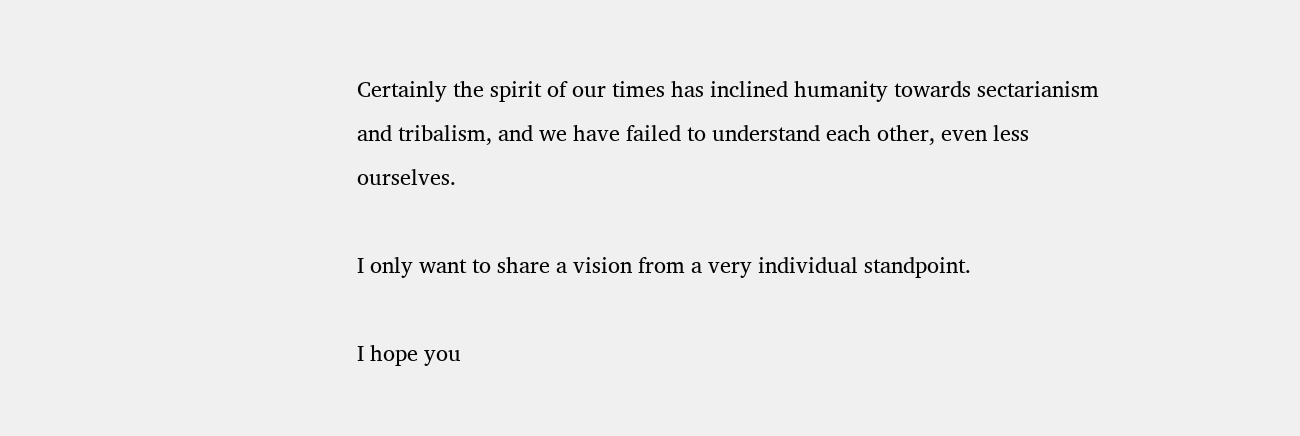Certainly the spirit of our times has inclined humanity towards sectarianism and tribalism, and we have failed to understand each other, even less ourselves.

I only want to share a vision from a very individual standpoint.

I hope you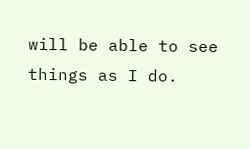will be able to see things as I do.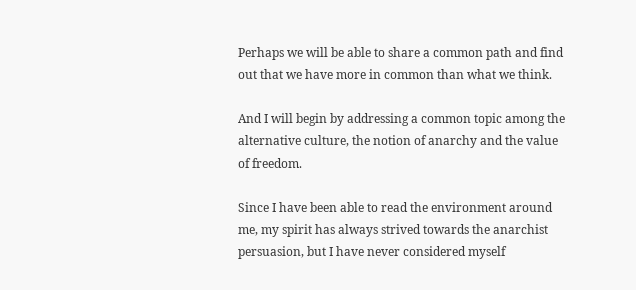Perhaps we will be able to share a common path and find out that we have more in common than what we think.

And I will begin by addressing a common topic among the alternative culture, the notion of anarchy and the value of freedom.

Since I have been able to read the environment around me, my spirit has always strived towards the anarchist persuasion, but I have never considered myself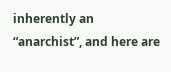inherently an “anarchist”, and here are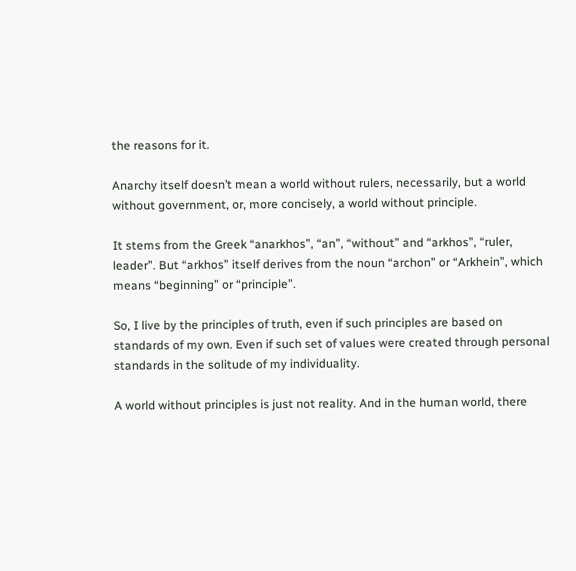the reasons for it.

Anarchy itself doesn’t mean a world without rulers, necessarily, but a world without government, or, more concisely, a world without principle.

It stems from the Greek “anarkhos”, “an”, “without” and “arkhos”, “ruler, leader”. But “arkhos” itself derives from the noun “archon” or “Arkhein”, which means “beginning” or “principle”.

So, I live by the principles of truth, even if such principles are based on standards of my own. Even if such set of values were created through personal standards in the solitude of my individuality.

A world without principles is just not reality. And in the human world, there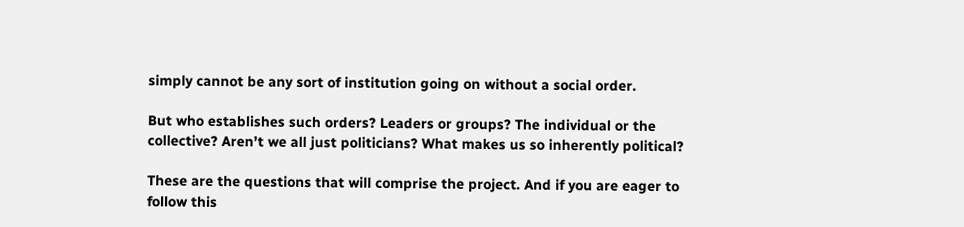simply cannot be any sort of institution going on without a social order.

But who establishes such orders? Leaders or groups? The individual or the collective? Aren’t we all just politicians? What makes us so inherently political?

These are the questions that will comprise the project. And if you are eager to follow this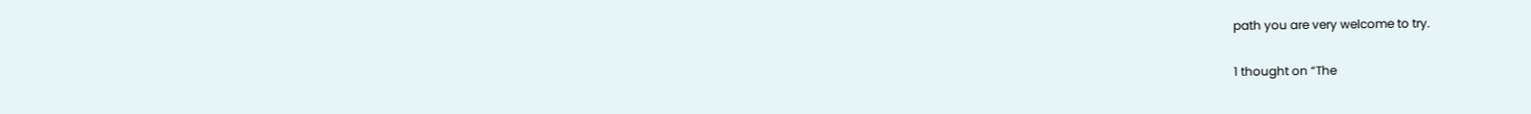path you are very welcome to try.

1 thought on “The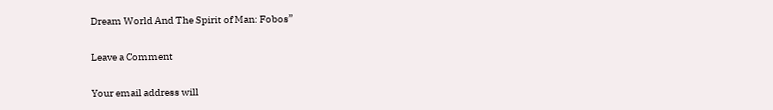Dream World And The Spirit of Man: Fobos”

Leave a Comment

Your email address will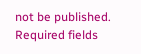not be published. Required fields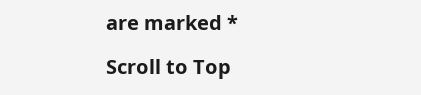are marked *

Scroll to Top